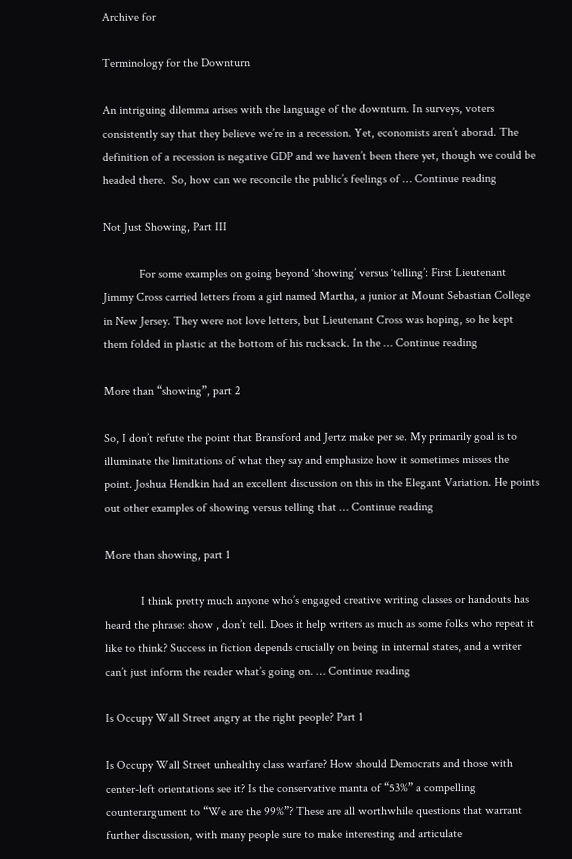Archive for

Terminology for the Downturn

An intriguing dilemma arises with the language of the downturn. In surveys, voters consistently say that they believe we’re in a recession. Yet, economists aren’t aborad. The definition of a recession is negative GDP and we haven’t been there yet, though we could be headed there.  So, how can we reconcile the public’s feelings of … Continue reading

Not Just Showing, Part III

            For some examples on going beyond ‘showing’ versus ‘telling’: First Lieutenant Jimmy Cross carried letters from a girl named Martha, a junior at Mount Sebastian College in New Jersey. They were not love letters, but Lieutenant Cross was hoping, so he kept them folded in plastic at the bottom of his rucksack. In the … Continue reading

More than “showing”, part 2

So, I don’t refute the point that Bransford and Jertz make per se. My primarily goal is to illuminate the limitations of what they say and emphasize how it sometimes misses the point. Joshua Hendkin had an excellent discussion on this in the Elegant Variation. He points out other examples of showing versus telling that … Continue reading

More than showing, part 1

            I think pretty much anyone who’s engaged creative writing classes or handouts has heard the phrase: show , don’t tell. Does it help writers as much as some folks who repeat it like to think? Success in fiction depends crucially on being in internal states, and a writer can’t just inform the reader what’s going on. … Continue reading

Is Occupy Wall Street angry at the right people? Part 1

Is Occupy Wall Street unhealthy class warfare? How should Democrats and those with center-left orientations see it? Is the conservative manta of “53%” a compelling counterargument to “We are the 99%”? These are all worthwhile questions that warrant further discussion, with many people sure to make interesting and articulate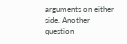arguments on either side. Another question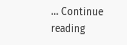… Continue reading